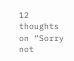12 thoughts on “Sorry not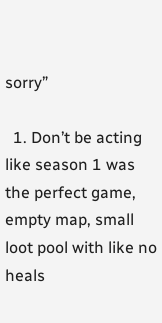sorry”

  1. Don’t be acting like season 1 was the perfect game, empty map, small loot pool with like no heals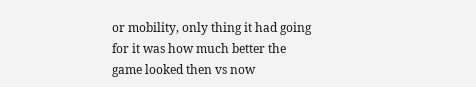or mobility, only thing it had going for it was how much better the game looked then vs now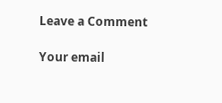Leave a Comment

Your email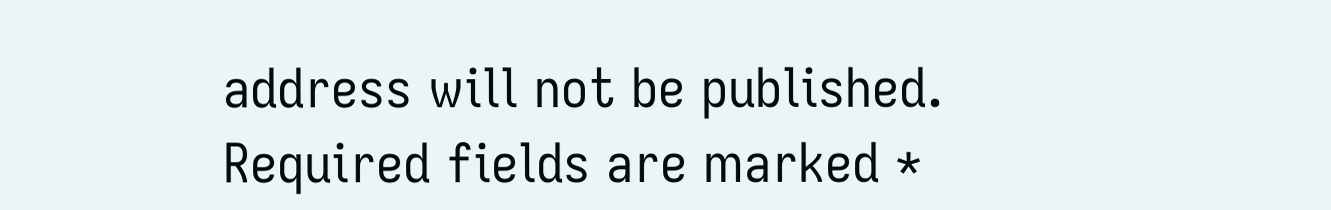address will not be published. Required fields are marked *